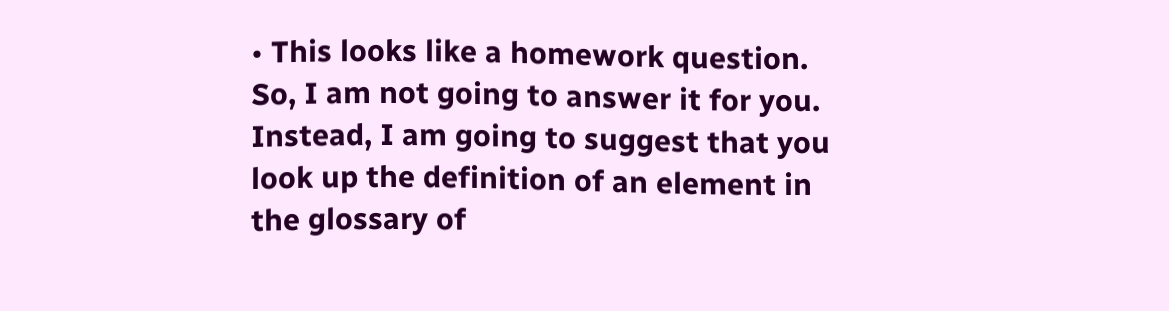• This looks like a homework question. So, I am not going to answer it for you. Instead, I am going to suggest that you look up the definition of an element in the glossary of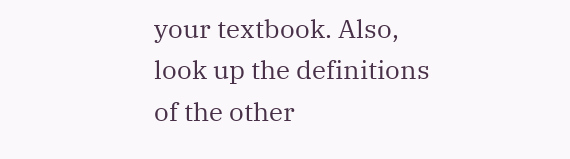your textbook. Also, look up the definitions of the other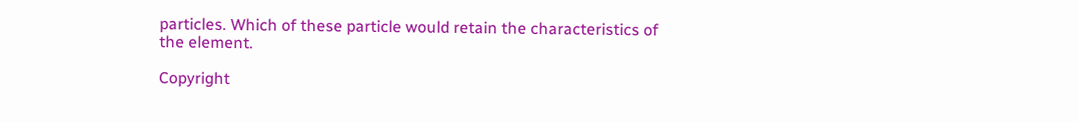particles. Which of these particle would retain the characteristics of the element.

Copyright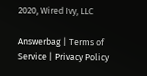2020, Wired Ivy, LLC

Answerbag | Terms of Service | Privacy Policy